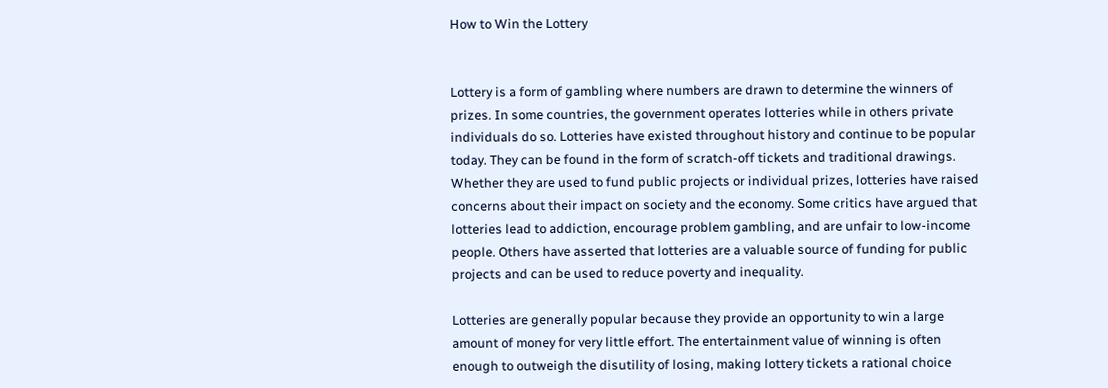How to Win the Lottery


Lottery is a form of gambling where numbers are drawn to determine the winners of prizes. In some countries, the government operates lotteries while in others private individuals do so. Lotteries have existed throughout history and continue to be popular today. They can be found in the form of scratch-off tickets and traditional drawings. Whether they are used to fund public projects or individual prizes, lotteries have raised concerns about their impact on society and the economy. Some critics have argued that lotteries lead to addiction, encourage problem gambling, and are unfair to low-income people. Others have asserted that lotteries are a valuable source of funding for public projects and can be used to reduce poverty and inequality.

Lotteries are generally popular because they provide an opportunity to win a large amount of money for very little effort. The entertainment value of winning is often enough to outweigh the disutility of losing, making lottery tickets a rational choice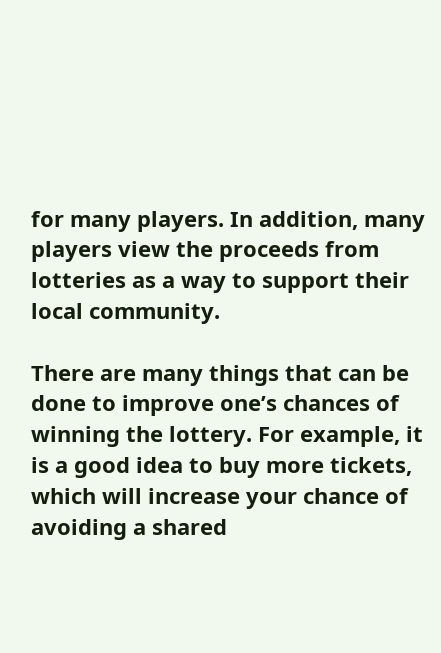for many players. In addition, many players view the proceeds from lotteries as a way to support their local community.

There are many things that can be done to improve one’s chances of winning the lottery. For example, it is a good idea to buy more tickets, which will increase your chance of avoiding a shared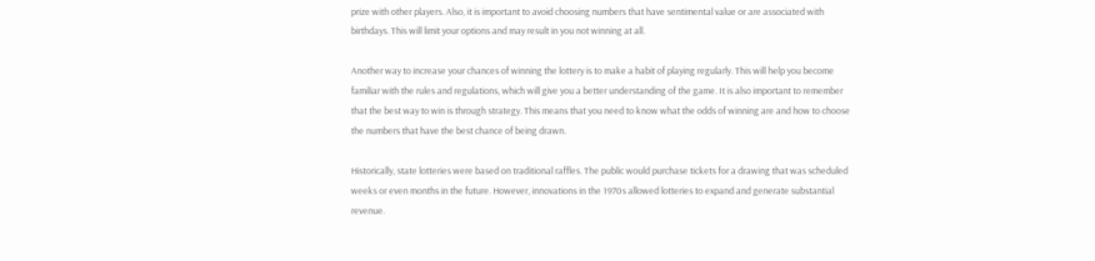prize with other players. Also, it is important to avoid choosing numbers that have sentimental value or are associated with birthdays. This will limit your options and may result in you not winning at all.

Another way to increase your chances of winning the lottery is to make a habit of playing regularly. This will help you become familiar with the rules and regulations, which will give you a better understanding of the game. It is also important to remember that the best way to win is through strategy. This means that you need to know what the odds of winning are and how to choose the numbers that have the best chance of being drawn.

Historically, state lotteries were based on traditional raffles. The public would purchase tickets for a drawing that was scheduled weeks or even months in the future. However, innovations in the 1970s allowed lotteries to expand and generate substantial revenue.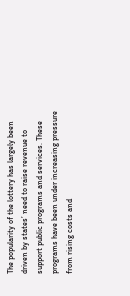The popularity of the lottery has largely been driven by states’ need to raise revenue to support public programs and services. These programs have been under increasing pressure from rising costs and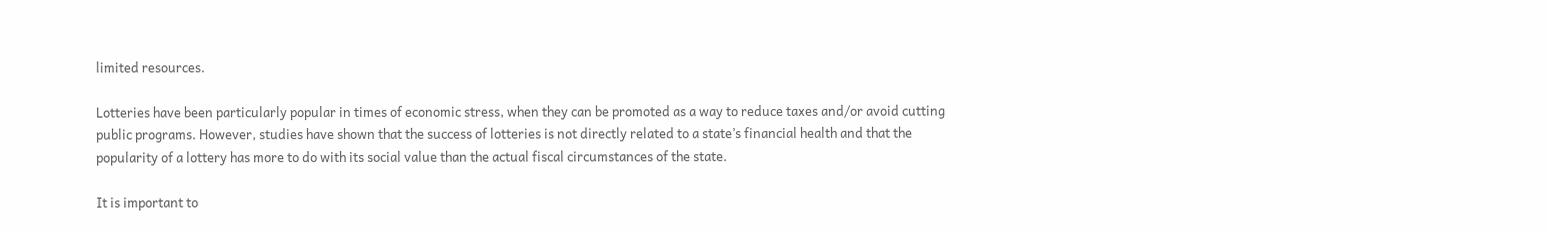limited resources.

Lotteries have been particularly popular in times of economic stress, when they can be promoted as a way to reduce taxes and/or avoid cutting public programs. However, studies have shown that the success of lotteries is not directly related to a state’s financial health and that the popularity of a lottery has more to do with its social value than the actual fiscal circumstances of the state.

It is important to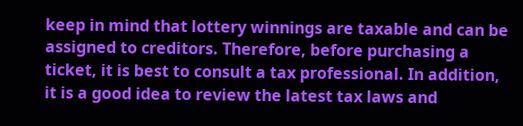keep in mind that lottery winnings are taxable and can be assigned to creditors. Therefore, before purchasing a ticket, it is best to consult a tax professional. In addition, it is a good idea to review the latest tax laws and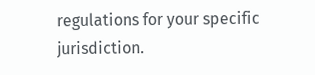regulations for your specific jurisdiction.